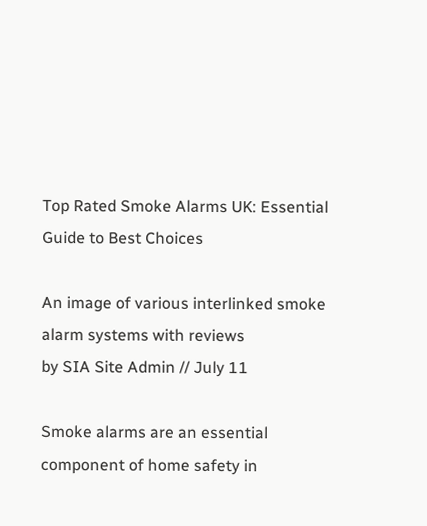Top Rated Smoke Alarms UK: Essential Guide to Best Choices

An image of various interlinked smoke alarm systems with reviews
by SIA Site Admin // July 11

Smoke alarms are an essential component of home safety in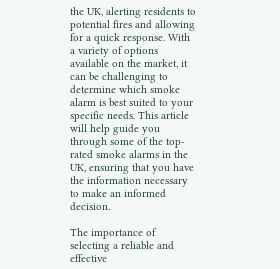the UK, alerting residents to potential fires and allowing for a quick response. With a variety of options available on the market, it can be challenging to determine which smoke alarm is best suited to your specific needs. This article will help guide you through some of the top-rated smoke alarms in the UK, ensuring that you have the information necessary to make an informed decision.

The importance of selecting a reliable and effective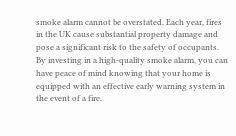smoke alarm cannot be overstated. Each year, fires in the UK cause substantial property damage and pose a significant risk to the safety of occupants. By investing in a high-quality smoke alarm, you can have peace of mind knowing that your home is equipped with an effective early warning system in the event of a fire.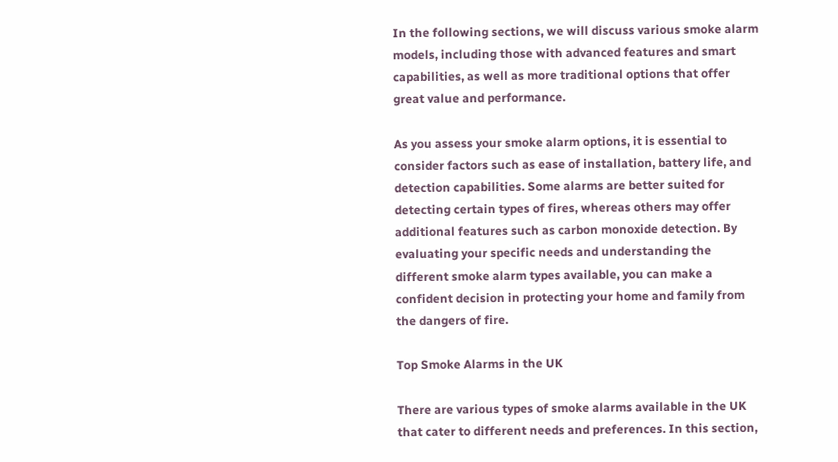In the following sections, we will discuss various smoke alarm models, including those with advanced features and smart capabilities, as well as more traditional options that offer great value and performance.

As you assess your smoke alarm options, it is essential to consider factors such as ease of installation, battery life, and detection capabilities. Some alarms are better suited for detecting certain types of fires, whereas others may offer additional features such as carbon monoxide detection. By evaluating your specific needs and understanding the different smoke alarm types available, you can make a confident decision in protecting your home and family from the dangers of fire.

Top Smoke Alarms in the UK

There are various types of smoke alarms available in the UK that cater to different needs and preferences. In this section,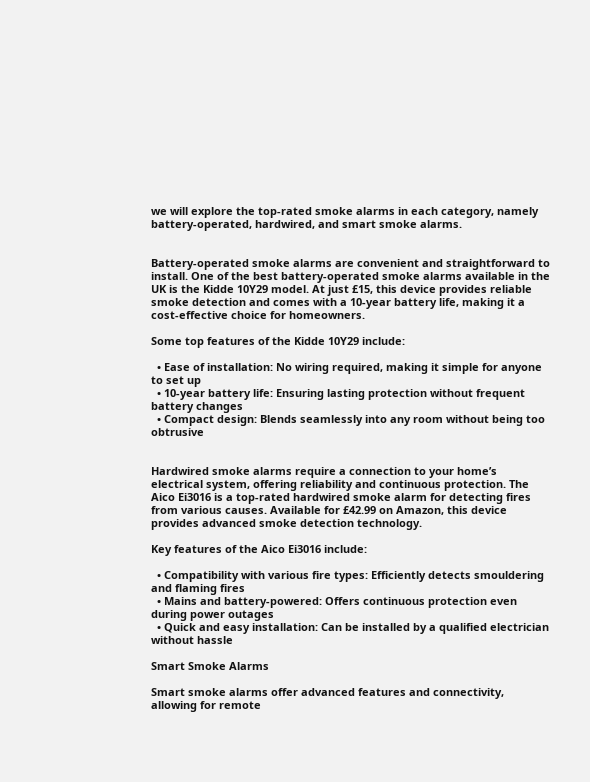we will explore the top-rated smoke alarms in each category, namely battery-operated, hardwired, and smart smoke alarms.


Battery-operated smoke alarms are convenient and straightforward to install. One of the best battery-operated smoke alarms available in the UK is the Kidde 10Y29 model. At just £15, this device provides reliable smoke detection and comes with a 10-year battery life, making it a cost-effective choice for homeowners.

Some top features of the Kidde 10Y29 include:

  • Ease of installation: No wiring required, making it simple for anyone to set up
  • 10-year battery life: Ensuring lasting protection without frequent battery changes
  • Compact design: Blends seamlessly into any room without being too obtrusive


Hardwired smoke alarms require a connection to your home’s electrical system, offering reliability and continuous protection. The Aico Ei3016 is a top-rated hardwired smoke alarm for detecting fires from various causes. Available for £42.99 on Amazon, this device provides advanced smoke detection technology.

Key features of the Aico Ei3016 include:

  • Compatibility with various fire types: Efficiently detects smouldering and flaming fires
  • Mains and battery-powered: Offers continuous protection even during power outages
  • Quick and easy installation: Can be installed by a qualified electrician without hassle

Smart Smoke Alarms

Smart smoke alarms offer advanced features and connectivity, allowing for remote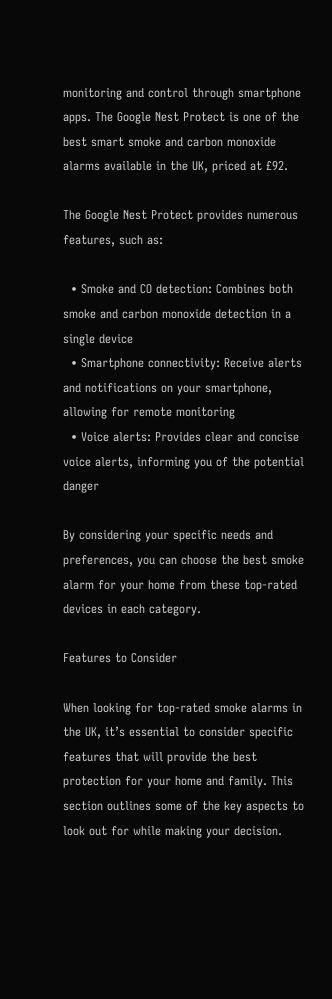monitoring and control through smartphone apps. The Google Nest Protect is one of the best smart smoke and carbon monoxide alarms available in the UK, priced at £92.

The Google Nest Protect provides numerous features, such as:

  • Smoke and CO detection: Combines both smoke and carbon monoxide detection in a single device
  • Smartphone connectivity: Receive alerts and notifications on your smartphone, allowing for remote monitoring
  • Voice alerts: Provides clear and concise voice alerts, informing you of the potential danger

By considering your specific needs and preferences, you can choose the best smoke alarm for your home from these top-rated devices in each category.

Features to Consider

When looking for top-rated smoke alarms in the UK, it’s essential to consider specific features that will provide the best protection for your home and family. This section outlines some of the key aspects to look out for while making your decision.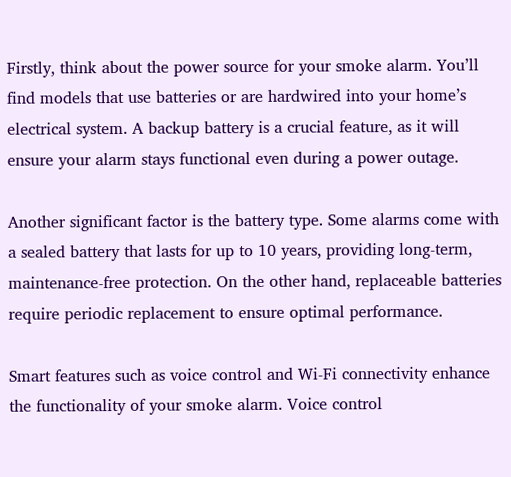Firstly, think about the power source for your smoke alarm. You’ll find models that use batteries or are hardwired into your home’s electrical system. A backup battery is a crucial feature, as it will ensure your alarm stays functional even during a power outage.

Another significant factor is the battery type. Some alarms come with a sealed battery that lasts for up to 10 years, providing long-term, maintenance-free protection. On the other hand, replaceable batteries require periodic replacement to ensure optimal performance.

Smart features such as voice control and Wi-Fi connectivity enhance the functionality of your smoke alarm. Voice control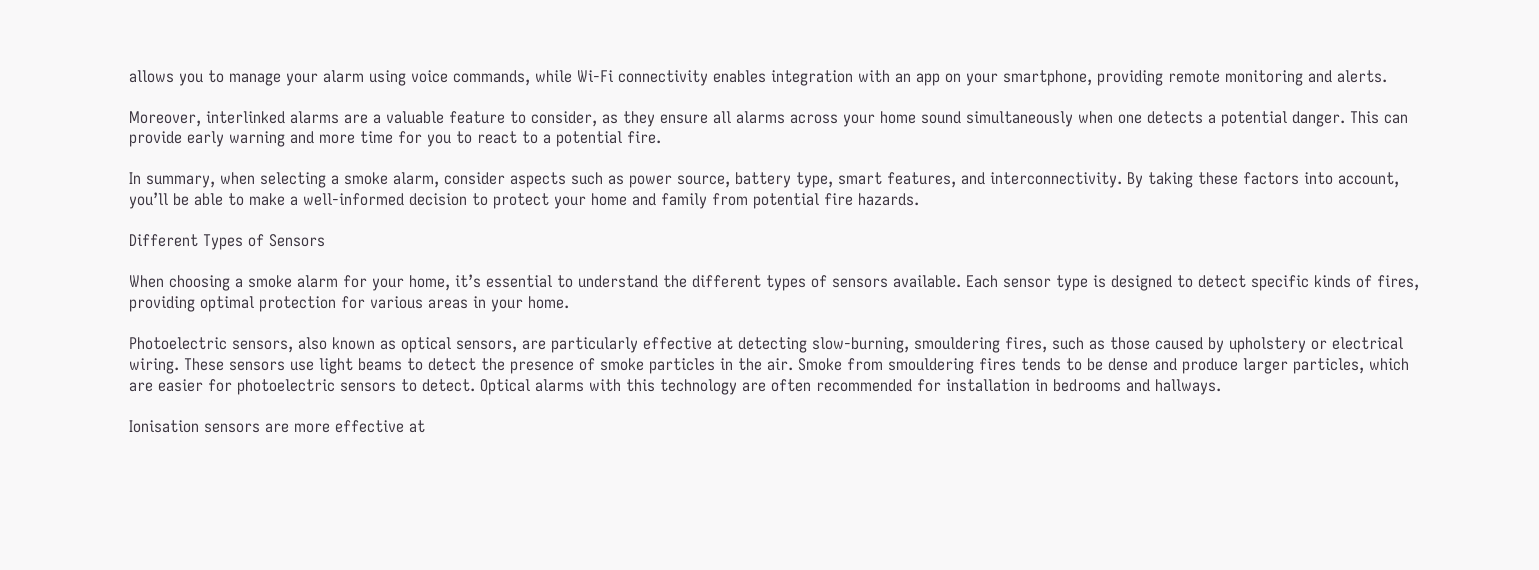allows you to manage your alarm using voice commands, while Wi-Fi connectivity enables integration with an app on your smartphone, providing remote monitoring and alerts.

Moreover, interlinked alarms are a valuable feature to consider, as they ensure all alarms across your home sound simultaneously when one detects a potential danger. This can provide early warning and more time for you to react to a potential fire.

In summary, when selecting a smoke alarm, consider aspects such as power source, battery type, smart features, and interconnectivity. By taking these factors into account, you’ll be able to make a well-informed decision to protect your home and family from potential fire hazards.

Different Types of Sensors

When choosing a smoke alarm for your home, it’s essential to understand the different types of sensors available. Each sensor type is designed to detect specific kinds of fires, providing optimal protection for various areas in your home.

Photoelectric sensors, also known as optical sensors, are particularly effective at detecting slow-burning, smouldering fires, such as those caused by upholstery or electrical wiring. These sensors use light beams to detect the presence of smoke particles in the air. Smoke from smouldering fires tends to be dense and produce larger particles, which are easier for photoelectric sensors to detect. Optical alarms with this technology are often recommended for installation in bedrooms and hallways.

Ionisation sensors are more effective at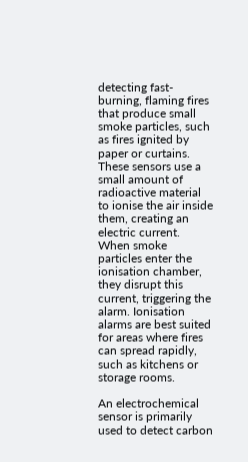detecting fast-burning, flaming fires that produce small smoke particles, such as fires ignited by paper or curtains. These sensors use a small amount of radioactive material to ionise the air inside them, creating an electric current. When smoke particles enter the ionisation chamber, they disrupt this current, triggering the alarm. Ionisation alarms are best suited for areas where fires can spread rapidly, such as kitchens or storage rooms.

An electrochemical sensor is primarily used to detect carbon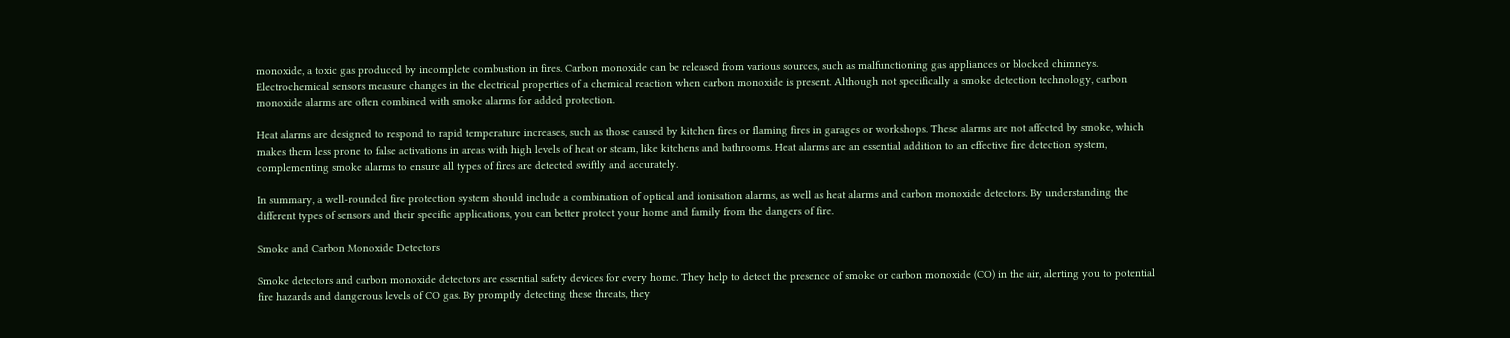monoxide, a toxic gas produced by incomplete combustion in fires. Carbon monoxide can be released from various sources, such as malfunctioning gas appliances or blocked chimneys. Electrochemical sensors measure changes in the electrical properties of a chemical reaction when carbon monoxide is present. Although not specifically a smoke detection technology, carbon monoxide alarms are often combined with smoke alarms for added protection.

Heat alarms are designed to respond to rapid temperature increases, such as those caused by kitchen fires or flaming fires in garages or workshops. These alarms are not affected by smoke, which makes them less prone to false activations in areas with high levels of heat or steam, like kitchens and bathrooms. Heat alarms are an essential addition to an effective fire detection system, complementing smoke alarms to ensure all types of fires are detected swiftly and accurately.

In summary, a well-rounded fire protection system should include a combination of optical and ionisation alarms, as well as heat alarms and carbon monoxide detectors. By understanding the different types of sensors and their specific applications, you can better protect your home and family from the dangers of fire.

Smoke and Carbon Monoxide Detectors

Smoke detectors and carbon monoxide detectors are essential safety devices for every home. They help to detect the presence of smoke or carbon monoxide (CO) in the air, alerting you to potential fire hazards and dangerous levels of CO gas. By promptly detecting these threats, they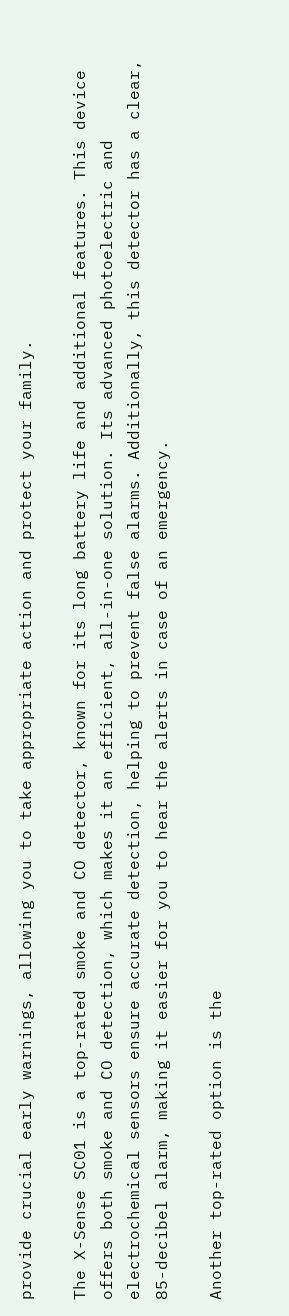provide crucial early warnings, allowing you to take appropriate action and protect your family.

The X-Sense SC01 is a top-rated smoke and CO detector, known for its long battery life and additional features. This device offers both smoke and CO detection, which makes it an efficient, all-in-one solution. Its advanced photoelectric and electrochemical sensors ensure accurate detection, helping to prevent false alarms. Additionally, this detector has a clear, 85-decibel alarm, making it easier for you to hear the alerts in case of an emergency.

Another top-rated option is the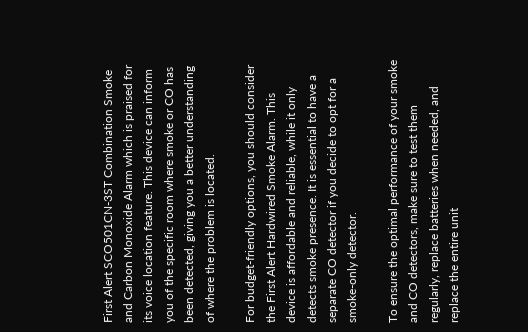First Alert SCO501CN-3ST Combination Smoke and Carbon Monoxide Alarm which is praised for its voice location feature. This device can inform you of the specific room where smoke or CO has been detected, giving you a better understanding of where the problem is located.

For budget-friendly options, you should consider the First Alert Hardwired Smoke Alarm. This device is affordable and reliable, while it only detects smoke presence. It is essential to have a separate CO detector if you decide to opt for a smoke-only detector.

To ensure the optimal performance of your smoke and CO detectors, make sure to test them regularly, replace batteries when needed, and replace the entire unit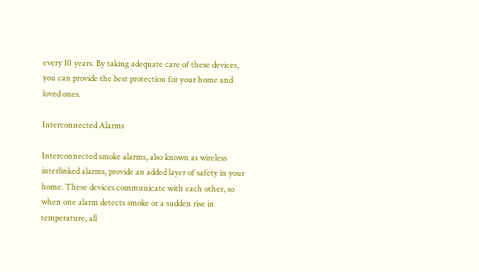every 10 years. By taking adequate care of these devices, you can provide the best protection for your home and loved ones.

Interconnected Alarms

Interconnected smoke alarms, also known as wireless interlinked alarms, provide an added layer of safety in your home. These devices communicate with each other, so when one alarm detects smoke or a sudden rise in temperature, all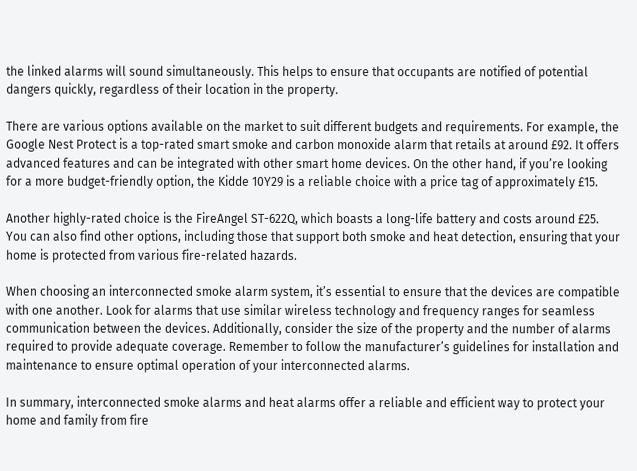the linked alarms will sound simultaneously. This helps to ensure that occupants are notified of potential dangers quickly, regardless of their location in the property.

There are various options available on the market to suit different budgets and requirements. For example, the Google Nest Protect is a top-rated smart smoke and carbon monoxide alarm that retails at around £92. It offers advanced features and can be integrated with other smart home devices. On the other hand, if you’re looking for a more budget-friendly option, the Kidde 10Y29 is a reliable choice with a price tag of approximately £15.

Another highly-rated choice is the FireAngel ST-622Q, which boasts a long-life battery and costs around £25. You can also find other options, including those that support both smoke and heat detection, ensuring that your home is protected from various fire-related hazards.

When choosing an interconnected smoke alarm system, it’s essential to ensure that the devices are compatible with one another. Look for alarms that use similar wireless technology and frequency ranges for seamless communication between the devices. Additionally, consider the size of the property and the number of alarms required to provide adequate coverage. Remember to follow the manufacturer’s guidelines for installation and maintenance to ensure optimal operation of your interconnected alarms.

In summary, interconnected smoke alarms and heat alarms offer a reliable and efficient way to protect your home and family from fire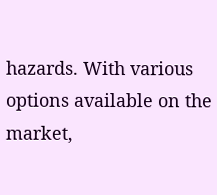hazards. With various options available on the market,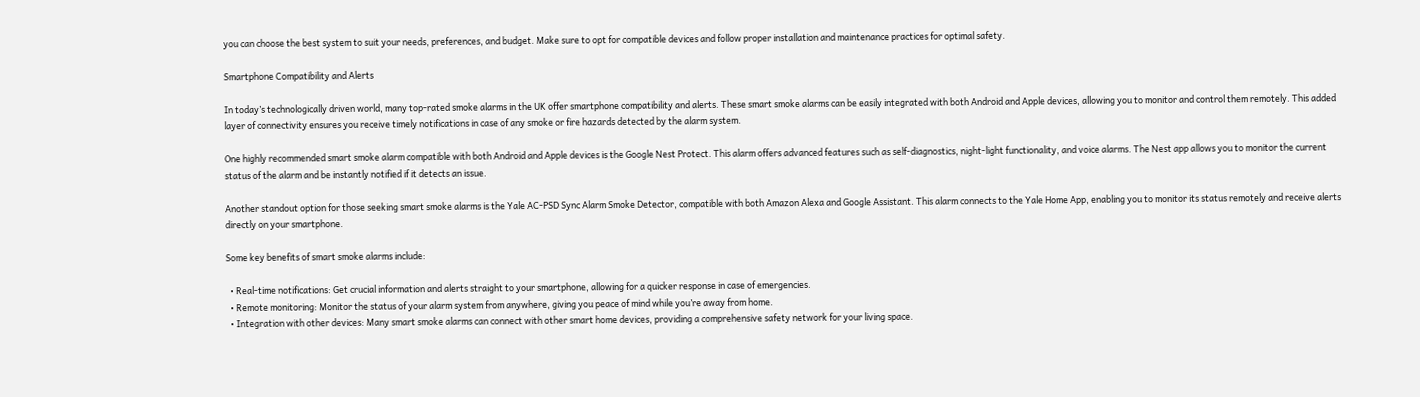you can choose the best system to suit your needs, preferences, and budget. Make sure to opt for compatible devices and follow proper installation and maintenance practices for optimal safety.

Smartphone Compatibility and Alerts

In today’s technologically driven world, many top-rated smoke alarms in the UK offer smartphone compatibility and alerts. These smart smoke alarms can be easily integrated with both Android and Apple devices, allowing you to monitor and control them remotely. This added layer of connectivity ensures you receive timely notifications in case of any smoke or fire hazards detected by the alarm system.

One highly recommended smart smoke alarm compatible with both Android and Apple devices is the Google Nest Protect. This alarm offers advanced features such as self-diagnostics, night-light functionality, and voice alarms. The Nest app allows you to monitor the current status of the alarm and be instantly notified if it detects an issue.

Another standout option for those seeking smart smoke alarms is the Yale AC-PSD Sync Alarm Smoke Detector, compatible with both Amazon Alexa and Google Assistant. This alarm connects to the Yale Home App, enabling you to monitor its status remotely and receive alerts directly on your smartphone.

Some key benefits of smart smoke alarms include:

  • Real-time notifications: Get crucial information and alerts straight to your smartphone, allowing for a quicker response in case of emergencies.
  • Remote monitoring: Monitor the status of your alarm system from anywhere, giving you peace of mind while you’re away from home.
  • Integration with other devices: Many smart smoke alarms can connect with other smart home devices, providing a comprehensive safety network for your living space.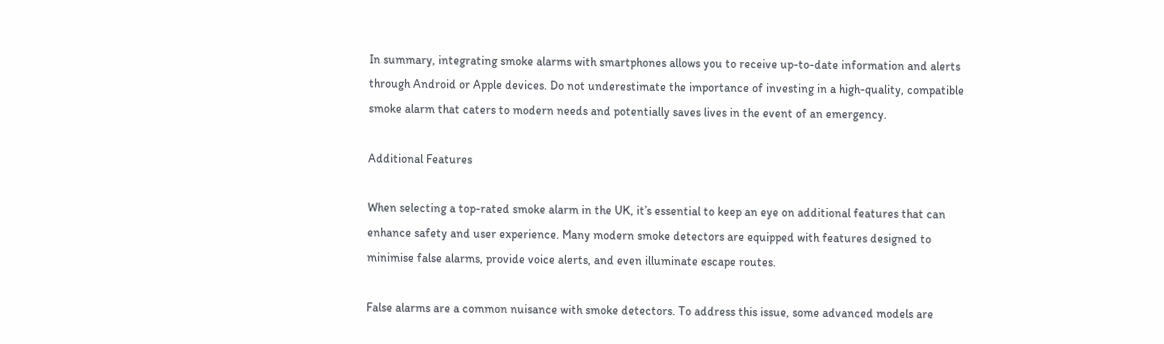In summary, integrating smoke alarms with smartphones allows you to receive up-to-date information and alerts through Android or Apple devices. Do not underestimate the importance of investing in a high-quality, compatible smoke alarm that caters to modern needs and potentially saves lives in the event of an emergency.

Additional Features

When selecting a top-rated smoke alarm in the UK, it’s essential to keep an eye on additional features that can enhance safety and user experience. Many modern smoke detectors are equipped with features designed to minimise false alarms, provide voice alerts, and even illuminate escape routes.

False alarms are a common nuisance with smoke detectors. To address this issue, some advanced models are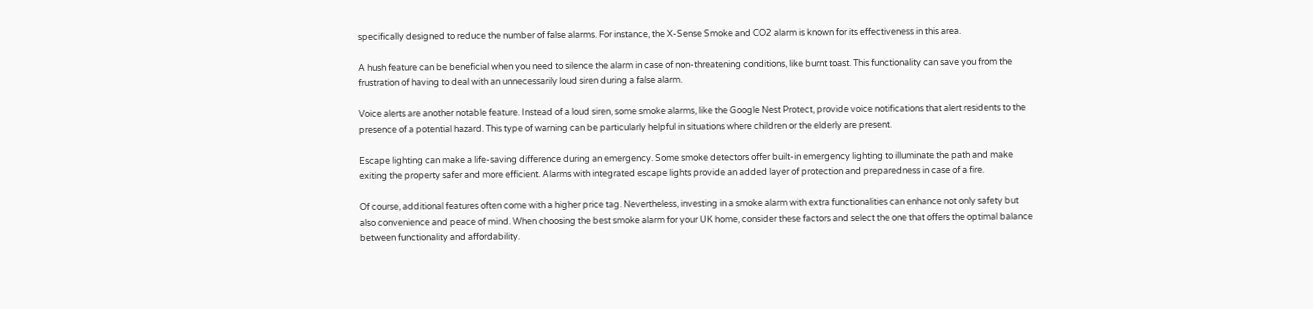specifically designed to reduce the number of false alarms. For instance, the X-Sense Smoke and CO2 alarm is known for its effectiveness in this area.

A hush feature can be beneficial when you need to silence the alarm in case of non-threatening conditions, like burnt toast. This functionality can save you from the frustration of having to deal with an unnecessarily loud siren during a false alarm.

Voice alerts are another notable feature. Instead of a loud siren, some smoke alarms, like the Google Nest Protect, provide voice notifications that alert residents to the presence of a potential hazard. This type of warning can be particularly helpful in situations where children or the elderly are present.

Escape lighting can make a life-saving difference during an emergency. Some smoke detectors offer built-in emergency lighting to illuminate the path and make exiting the property safer and more efficient. Alarms with integrated escape lights provide an added layer of protection and preparedness in case of a fire.

Of course, additional features often come with a higher price tag. Nevertheless, investing in a smoke alarm with extra functionalities can enhance not only safety but also convenience and peace of mind. When choosing the best smoke alarm for your UK home, consider these factors and select the one that offers the optimal balance between functionality and affordability.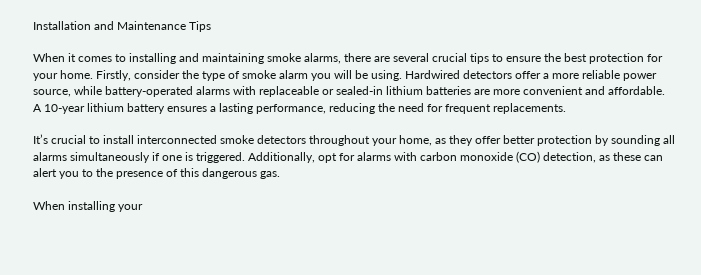Installation and Maintenance Tips

When it comes to installing and maintaining smoke alarms, there are several crucial tips to ensure the best protection for your home. Firstly, consider the type of smoke alarm you will be using. Hardwired detectors offer a more reliable power source, while battery-operated alarms with replaceable or sealed-in lithium batteries are more convenient and affordable. A 10-year lithium battery ensures a lasting performance, reducing the need for frequent replacements.

It’s crucial to install interconnected smoke detectors throughout your home, as they offer better protection by sounding all alarms simultaneously if one is triggered. Additionally, opt for alarms with carbon monoxide (CO) detection, as these can alert you to the presence of this dangerous gas.

When installing your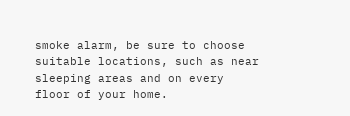smoke alarm, be sure to choose suitable locations, such as near sleeping areas and on every floor of your home.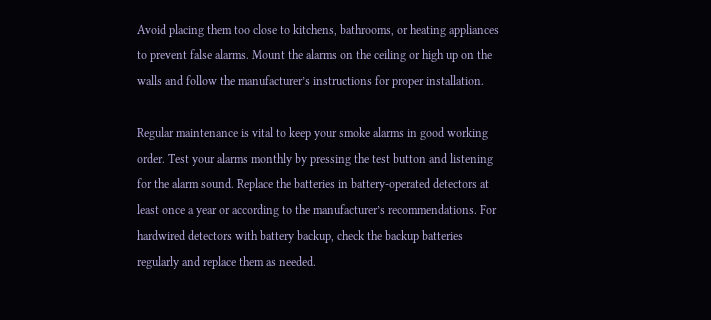Avoid placing them too close to kitchens, bathrooms, or heating appliances to prevent false alarms. Mount the alarms on the ceiling or high up on the walls and follow the manufacturer’s instructions for proper installation.

Regular maintenance is vital to keep your smoke alarms in good working order. Test your alarms monthly by pressing the test button and listening for the alarm sound. Replace the batteries in battery-operated detectors at least once a year or according to the manufacturer’s recommendations. For hardwired detectors with battery backup, check the backup batteries regularly and replace them as needed.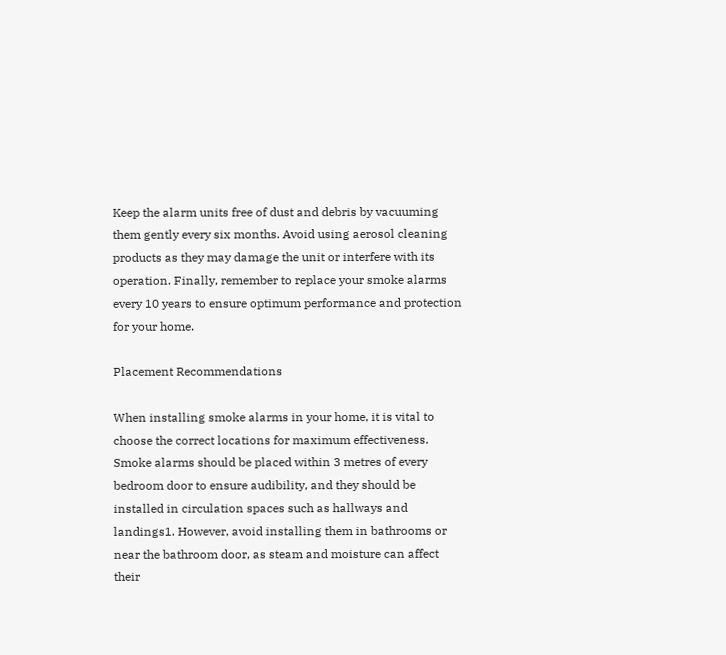Keep the alarm units free of dust and debris by vacuuming them gently every six months. Avoid using aerosol cleaning products as they may damage the unit or interfere with its operation. Finally, remember to replace your smoke alarms every 10 years to ensure optimum performance and protection for your home.

Placement Recommendations

When installing smoke alarms in your home, it is vital to choose the correct locations for maximum effectiveness. Smoke alarms should be placed within 3 metres of every bedroom door to ensure audibility, and they should be installed in circulation spaces such as hallways and landings1. However, avoid installing them in bathrooms or near the bathroom door, as steam and moisture can affect their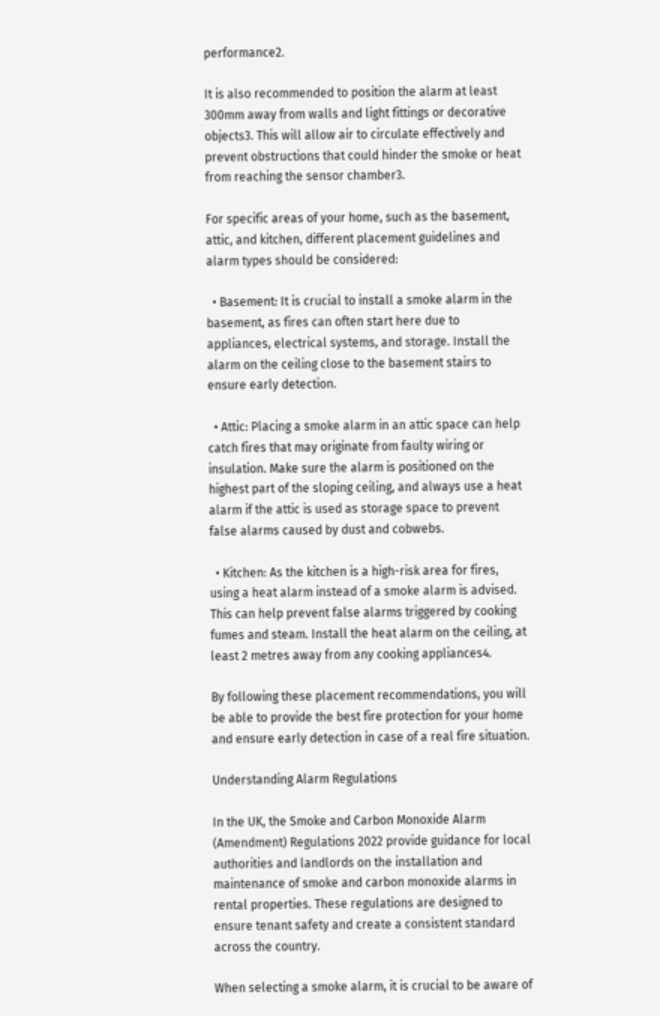performance2.

It is also recommended to position the alarm at least 300mm away from walls and light fittings or decorative objects3. This will allow air to circulate effectively and prevent obstructions that could hinder the smoke or heat from reaching the sensor chamber3.

For specific areas of your home, such as the basement, attic, and kitchen, different placement guidelines and alarm types should be considered:

  • Basement: It is crucial to install a smoke alarm in the basement, as fires can often start here due to appliances, electrical systems, and storage. Install the alarm on the ceiling close to the basement stairs to ensure early detection.

  • Attic: Placing a smoke alarm in an attic space can help catch fires that may originate from faulty wiring or insulation. Make sure the alarm is positioned on the highest part of the sloping ceiling, and always use a heat alarm if the attic is used as storage space to prevent false alarms caused by dust and cobwebs.

  • Kitchen: As the kitchen is a high-risk area for fires, using a heat alarm instead of a smoke alarm is advised. This can help prevent false alarms triggered by cooking fumes and steam. Install the heat alarm on the ceiling, at least 2 metres away from any cooking appliances4.

By following these placement recommendations, you will be able to provide the best fire protection for your home and ensure early detection in case of a real fire situation.

Understanding Alarm Regulations

In the UK, the Smoke and Carbon Monoxide Alarm (Amendment) Regulations 2022 provide guidance for local authorities and landlords on the installation and maintenance of smoke and carbon monoxide alarms in rental properties. These regulations are designed to ensure tenant safety and create a consistent standard across the country.

When selecting a smoke alarm, it is crucial to be aware of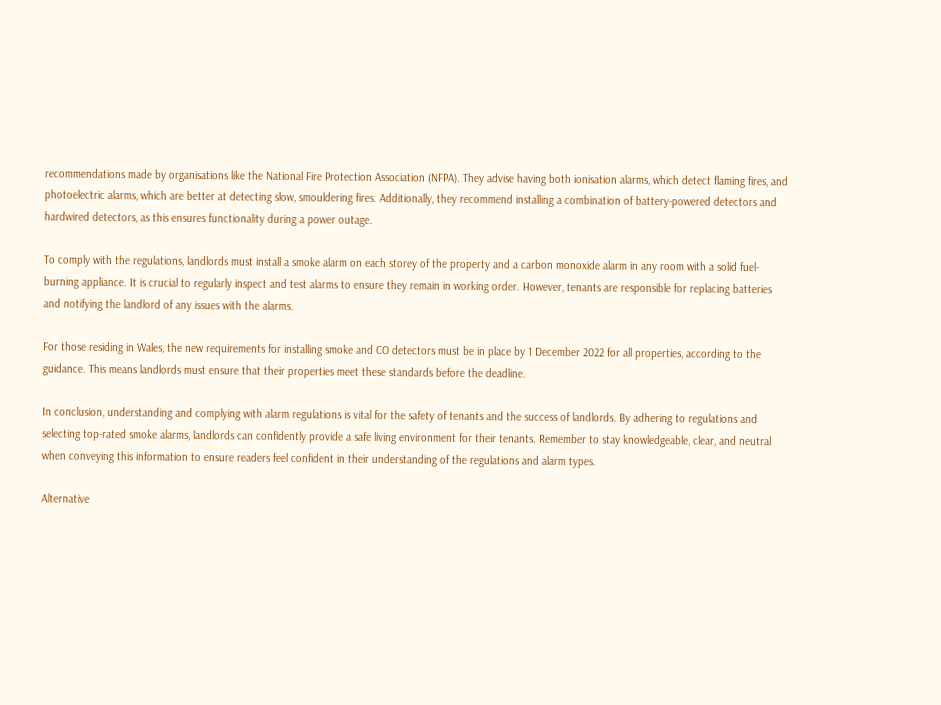recommendations made by organisations like the National Fire Protection Association (NFPA). They advise having both ionisation alarms, which detect flaming fires, and photoelectric alarms, which are better at detecting slow, smouldering fires. Additionally, they recommend installing a combination of battery-powered detectors and hardwired detectors, as this ensures functionality during a power outage.

To comply with the regulations, landlords must install a smoke alarm on each storey of the property and a carbon monoxide alarm in any room with a solid fuel-burning appliance. It is crucial to regularly inspect and test alarms to ensure they remain in working order. However, tenants are responsible for replacing batteries and notifying the landlord of any issues with the alarms.

For those residing in Wales, the new requirements for installing smoke and CO detectors must be in place by 1 December 2022 for all properties, according to the guidance. This means landlords must ensure that their properties meet these standards before the deadline.

In conclusion, understanding and complying with alarm regulations is vital for the safety of tenants and the success of landlords. By adhering to regulations and selecting top-rated smoke alarms, landlords can confidently provide a safe living environment for their tenants. Remember to stay knowledgeable, clear, and neutral when conveying this information to ensure readers feel confident in their understanding of the regulations and alarm types.

Alternative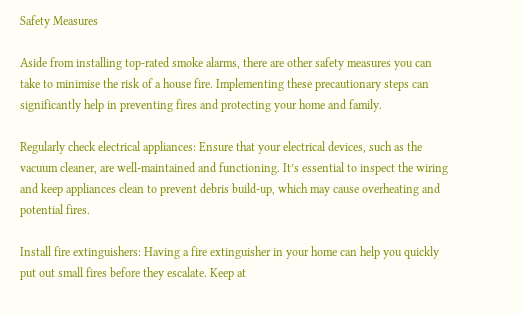Safety Measures

Aside from installing top-rated smoke alarms, there are other safety measures you can take to minimise the risk of a house fire. Implementing these precautionary steps can significantly help in preventing fires and protecting your home and family.

Regularly check electrical appliances: Ensure that your electrical devices, such as the vacuum cleaner, are well-maintained and functioning. It’s essential to inspect the wiring and keep appliances clean to prevent debris build-up, which may cause overheating and potential fires.

Install fire extinguishers: Having a fire extinguisher in your home can help you quickly put out small fires before they escalate. Keep at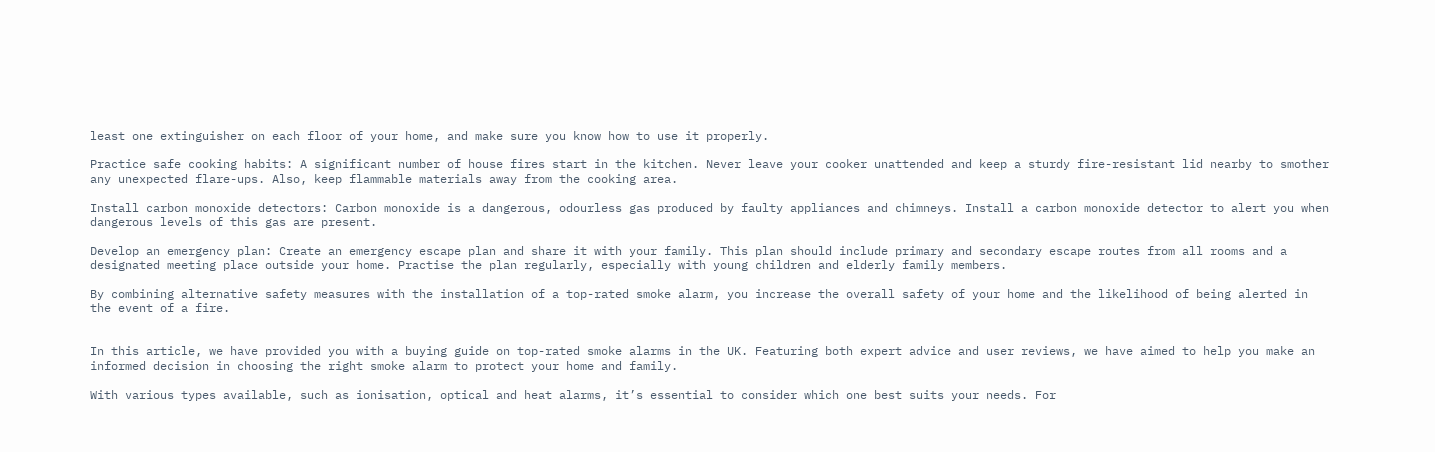least one extinguisher on each floor of your home, and make sure you know how to use it properly.

Practice safe cooking habits: A significant number of house fires start in the kitchen. Never leave your cooker unattended and keep a sturdy fire-resistant lid nearby to smother any unexpected flare-ups. Also, keep flammable materials away from the cooking area.

Install carbon monoxide detectors: Carbon monoxide is a dangerous, odourless gas produced by faulty appliances and chimneys. Install a carbon monoxide detector to alert you when dangerous levels of this gas are present.

Develop an emergency plan: Create an emergency escape plan and share it with your family. This plan should include primary and secondary escape routes from all rooms and a designated meeting place outside your home. Practise the plan regularly, especially with young children and elderly family members.

By combining alternative safety measures with the installation of a top-rated smoke alarm, you increase the overall safety of your home and the likelihood of being alerted in the event of a fire.


In this article, we have provided you with a buying guide on top-rated smoke alarms in the UK. Featuring both expert advice and user reviews, we have aimed to help you make an informed decision in choosing the right smoke alarm to protect your home and family.

With various types available, such as ionisation, optical and heat alarms, it’s essential to consider which one best suits your needs. For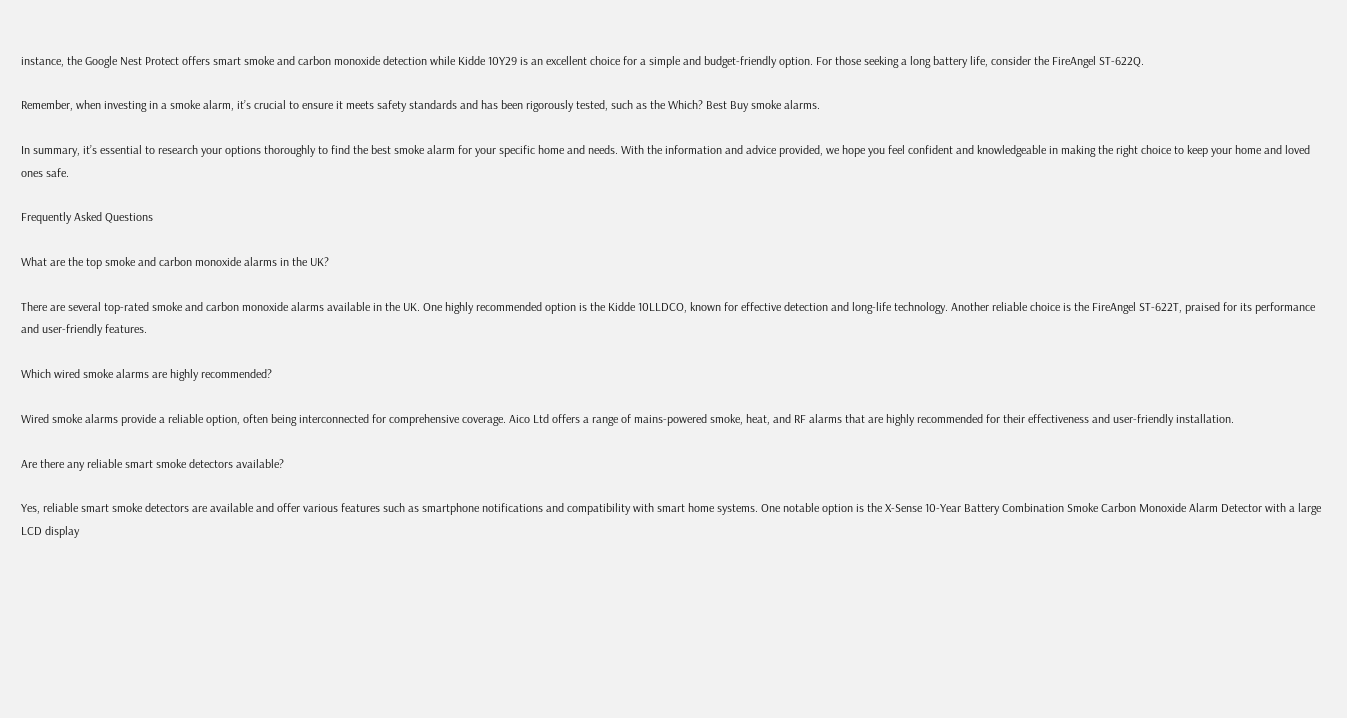instance, the Google Nest Protect offers smart smoke and carbon monoxide detection while Kidde 10Y29 is an excellent choice for a simple and budget-friendly option. For those seeking a long battery life, consider the FireAngel ST-622Q.

Remember, when investing in a smoke alarm, it’s crucial to ensure it meets safety standards and has been rigorously tested, such as the Which? Best Buy smoke alarms.

In summary, it’s essential to research your options thoroughly to find the best smoke alarm for your specific home and needs. With the information and advice provided, we hope you feel confident and knowledgeable in making the right choice to keep your home and loved ones safe.

Frequently Asked Questions

What are the top smoke and carbon monoxide alarms in the UK?

There are several top-rated smoke and carbon monoxide alarms available in the UK. One highly recommended option is the Kidde 10LLDCO, known for effective detection and long-life technology. Another reliable choice is the FireAngel ST-622T, praised for its performance and user-friendly features.

Which wired smoke alarms are highly recommended?

Wired smoke alarms provide a reliable option, often being interconnected for comprehensive coverage. Aico Ltd offers a range of mains-powered smoke, heat, and RF alarms that are highly recommended for their effectiveness and user-friendly installation.

Are there any reliable smart smoke detectors available?

Yes, reliable smart smoke detectors are available and offer various features such as smartphone notifications and compatibility with smart home systems. One notable option is the X-Sense 10-Year Battery Combination Smoke Carbon Monoxide Alarm Detector with a large LCD display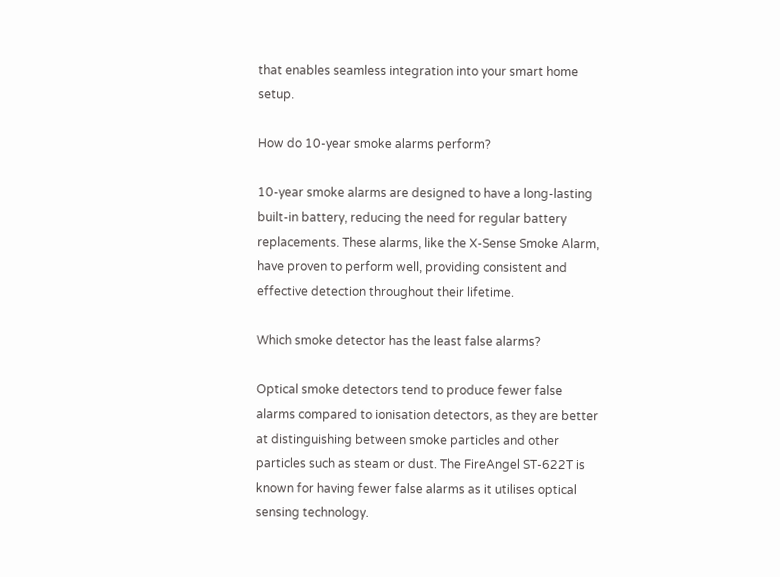that enables seamless integration into your smart home setup.

How do 10-year smoke alarms perform?

10-year smoke alarms are designed to have a long-lasting built-in battery, reducing the need for regular battery replacements. These alarms, like the X-Sense Smoke Alarm, have proven to perform well, providing consistent and effective detection throughout their lifetime.

Which smoke detector has the least false alarms?

Optical smoke detectors tend to produce fewer false alarms compared to ionisation detectors, as they are better at distinguishing between smoke particles and other particles such as steam or dust. The FireAngel ST-622T is known for having fewer false alarms as it utilises optical sensing technology.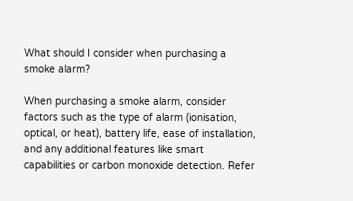What should I consider when purchasing a smoke alarm?

When purchasing a smoke alarm, consider factors such as the type of alarm (ionisation, optical, or heat), battery life, ease of installation, and any additional features like smart capabilities or carbon monoxide detection. Refer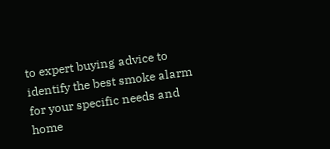to expert buying advice to identify the best smoke alarm for your specific needs and home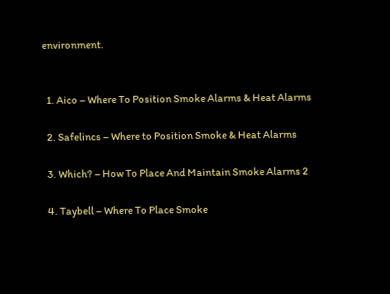environment.


  1. Aico – Where To Position Smoke Alarms & Heat Alarms

  2. Safelincs – Where to Position Smoke & Heat Alarms

  3. Which? – How To Place And Maintain Smoke Alarms 2

  4. Taybell – Where To Place Smoke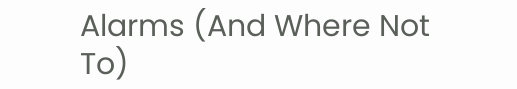Alarms (And Where Not To)